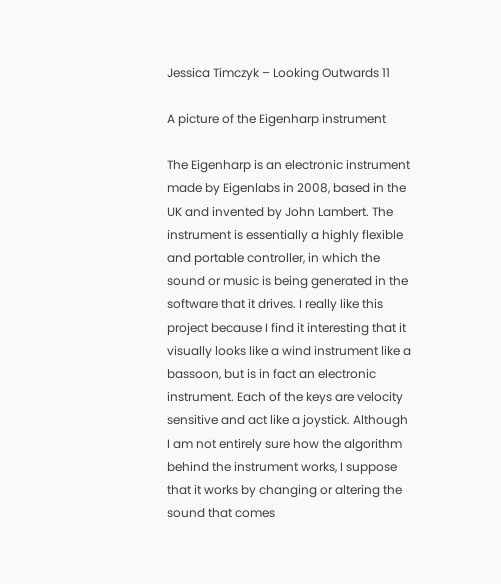Jessica Timczyk – Looking Outwards 11

A picture of the Eigenharp instrument

The Eigenharp is an electronic instrument made by Eigenlabs in 2008, based in the UK and invented by John Lambert. The instrument is essentially a highly flexible and portable controller, in which the sound or music is being generated in the software that it drives. I really like this project because I find it interesting that it visually looks like a wind instrument like a bassoon, but is in fact an electronic instrument. Each of the keys are velocity sensitive and act like a joystick. Although I am not entirely sure how the algorithm behind the instrument works, I suppose that it works by changing or altering the sound that comes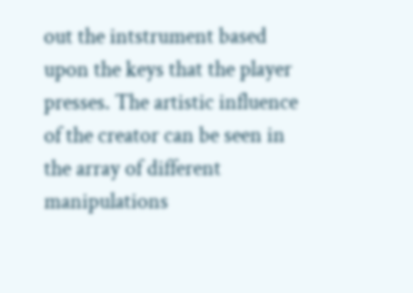out the intstrument based upon the keys that the player presses. The artistic influence of the creator can be seen in the array of different manipulations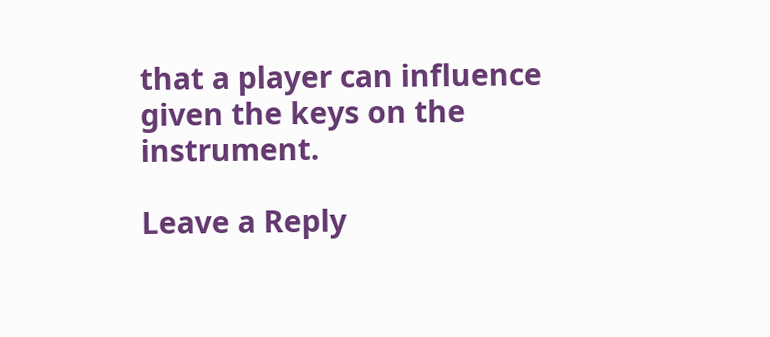that a player can influence given the keys on the instrument.

Leave a Reply